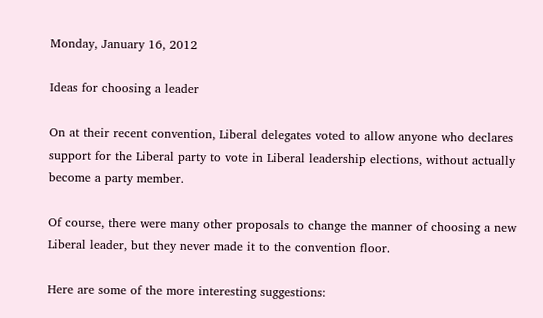Monday, January 16, 2012

Ideas for choosing a leader

On at their recent convention, Liberal delegates voted to allow anyone who declares support for the Liberal party to vote in Liberal leadership elections, without actually become a party member.

Of course, there were many other proposals to change the manner of choosing a new Liberal leader, but they never made it to the convention floor.

Here are some of the more interesting suggestions: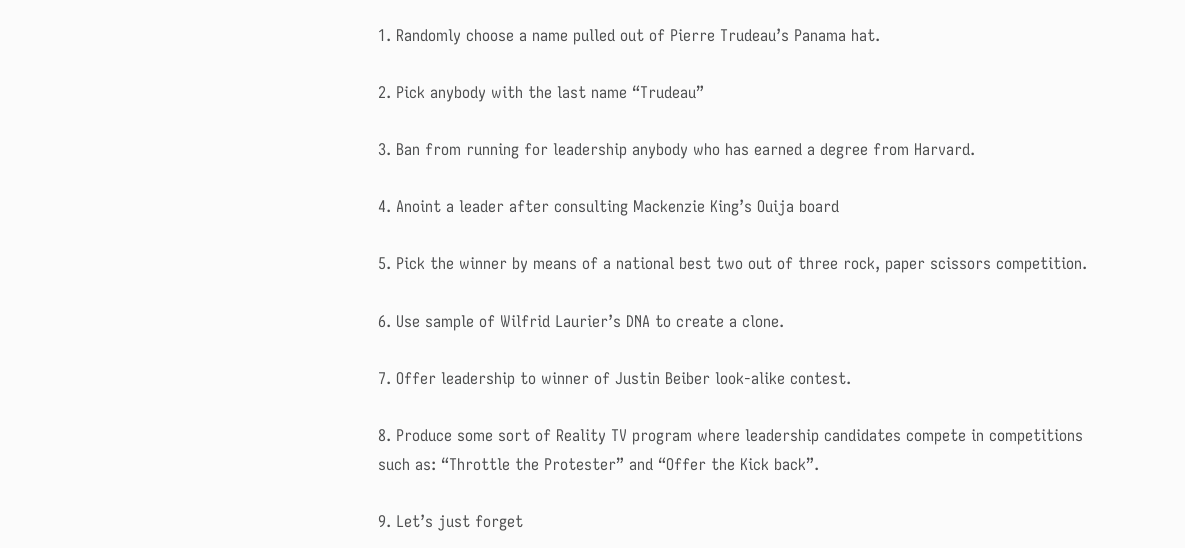1. Randomly choose a name pulled out of Pierre Trudeau’s Panama hat.

2. Pick anybody with the last name “Trudeau”

3. Ban from running for leadership anybody who has earned a degree from Harvard.

4. Anoint a leader after consulting Mackenzie King’s Ouija board

5. Pick the winner by means of a national best two out of three rock, paper scissors competition.

6. Use sample of Wilfrid Laurier’s DNA to create a clone.

7. Offer leadership to winner of Justin Beiber look-alike contest.

8. Produce some sort of Reality TV program where leadership candidates compete in competitions such as: “Throttle the Protester” and “Offer the Kick back”.

9. Let’s just forget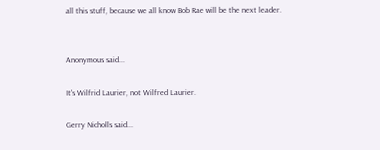all this stuff, because we all know Bob Rae will be the next leader.


Anonymous said...

It's Wilfrid Laurier, not Wilfred Laurier.

Gerry Nicholls said...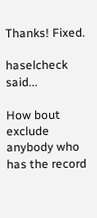Thanks! Fixed.

haselcheck said...

How bout exclude anybody who has the record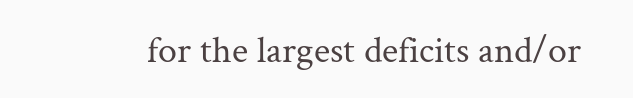for the largest deficits and/or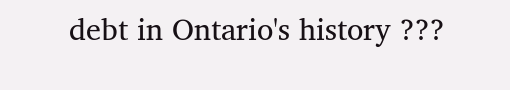debt in Ontario's history ???